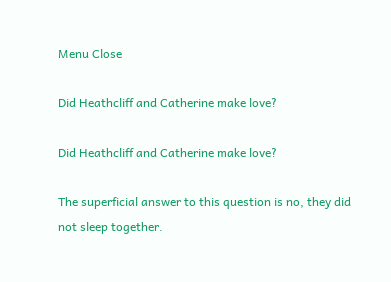Menu Close

Did Heathcliff and Catherine make love?

Did Heathcliff and Catherine make love?

The superficial answer to this question is no, they did not sleep together.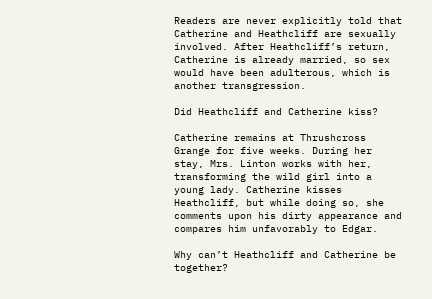Readers are never explicitly told that Catherine and Heathcliff are sexually involved. After Heathcliff’s return, Catherine is already married, so sex would have been adulterous, which is another transgression.

Did Heathcliff and Catherine kiss?

Catherine remains at Thrushcross Grange for five weeks. During her stay, Mrs. Linton works with her, transforming the wild girl into a young lady. Catherine kisses Heathcliff, but while doing so, she comments upon his dirty appearance and compares him unfavorably to Edgar.

Why can’t Heathcliff and Catherine be together?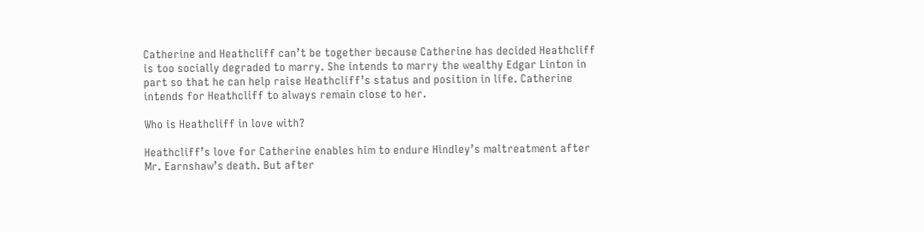Catherine and Heathcliff can’t be together because Catherine has decided Heathcliff is too socially degraded to marry. She intends to marry the wealthy Edgar Linton in part so that he can help raise Heathcliff’s status and position in life. Catherine intends for Heathcliff to always remain close to her.

Who is Heathcliff in love with?

Heathcliff’s love for Catherine enables him to endure Hindley’s maltreatment after Mr. Earnshaw’s death. But after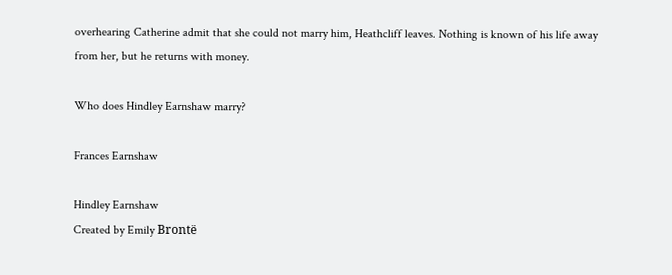overhearing Catherine admit that she could not marry him, Heathcliff leaves. Nothing is known of his life away from her, but he returns with money.

Who does Hindley Earnshaw marry?

Frances Earnshaw

Hindley Earnshaw
Created by Emily Brontë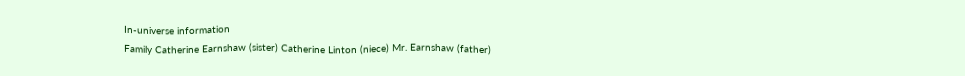In-universe information
Family Catherine Earnshaw (sister) Catherine Linton (niece) Mr. Earnshaw (father)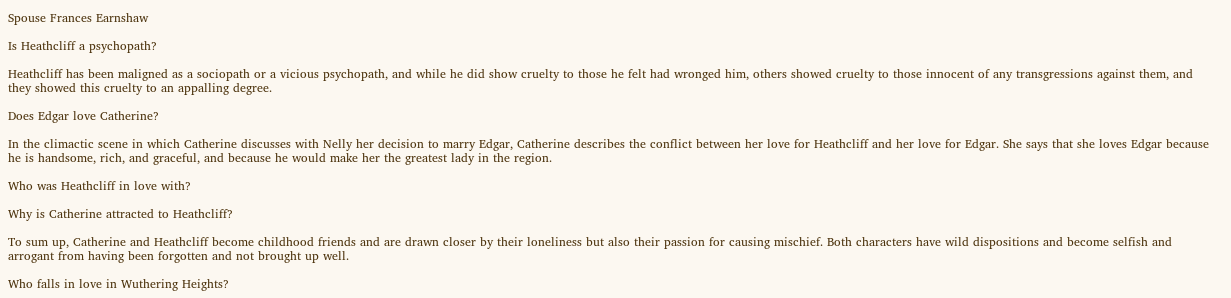Spouse Frances Earnshaw

Is Heathcliff a psychopath?

Heathcliff has been maligned as a sociopath or a vicious psychopath, and while he did show cruelty to those he felt had wronged him, others showed cruelty to those innocent of any transgressions against them, and they showed this cruelty to an appalling degree.

Does Edgar love Catherine?

In the climactic scene in which Catherine discusses with Nelly her decision to marry Edgar, Catherine describes the conflict between her love for Heathcliff and her love for Edgar. She says that she loves Edgar because he is handsome, rich, and graceful, and because he would make her the greatest lady in the region.

Who was Heathcliff in love with?

Why is Catherine attracted to Heathcliff?

To sum up, Catherine and Heathcliff become childhood friends and are drawn closer by their loneliness but also their passion for causing mischief. Both characters have wild dispositions and become selfish and arrogant from having been forgotten and not brought up well.

Who falls in love in Wuthering Heights?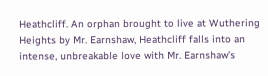Heathcliff. An orphan brought to live at Wuthering Heights by Mr. Earnshaw, Heathcliff falls into an intense, unbreakable love with Mr. Earnshaw’s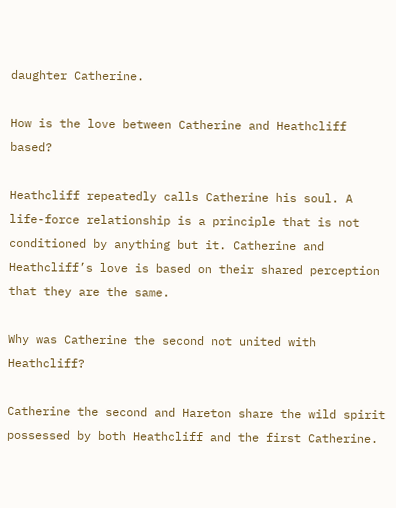daughter Catherine.

How is the love between Catherine and Heathcliff based?

Heathcliff repeatedly calls Catherine his soul. A life-force relationship is a principle that is not conditioned by anything but it. Catherine and Heathcliff’s love is based on their shared perception that they are the same.

Why was Catherine the second not united with Heathcliff?

Catherine the second and Hareton share the wild spirit possessed by both Heathcliff and the first Catherine.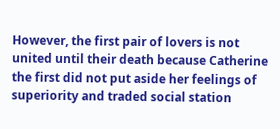However, the first pair of lovers is not united until their death because Catherine the first did not put aside her feelings of superiority and traded social station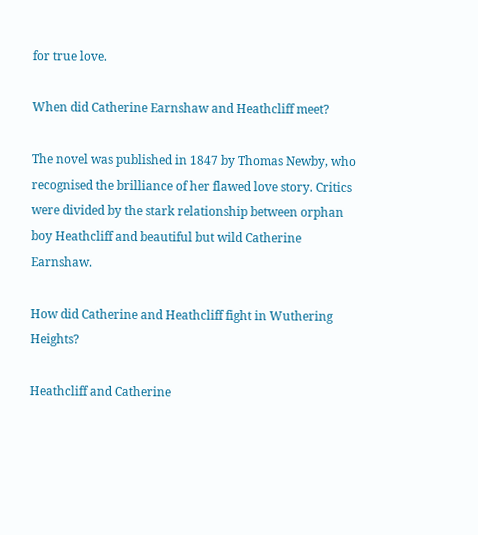for true love.

When did Catherine Earnshaw and Heathcliff meet?

The novel was published in 1847 by Thomas Newby, who recognised the brilliance of her flawed love story. Critics were divided by the stark relationship between orphan boy Heathcliff and beautiful but wild Catherine Earnshaw.

How did Catherine and Heathcliff fight in Wuthering Heights?

Heathcliff and Catherine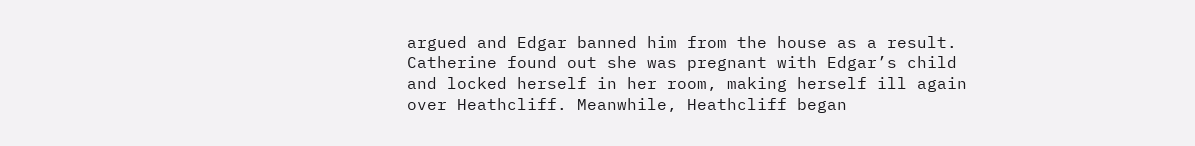argued and Edgar banned him from the house as a result. Catherine found out she was pregnant with Edgar’s child and locked herself in her room, making herself ill again over Heathcliff. Meanwhile, Heathcliff began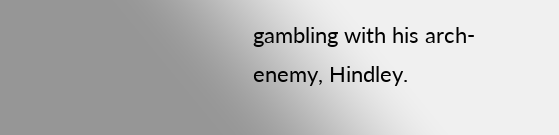gambling with his arch-enemy, Hindley.